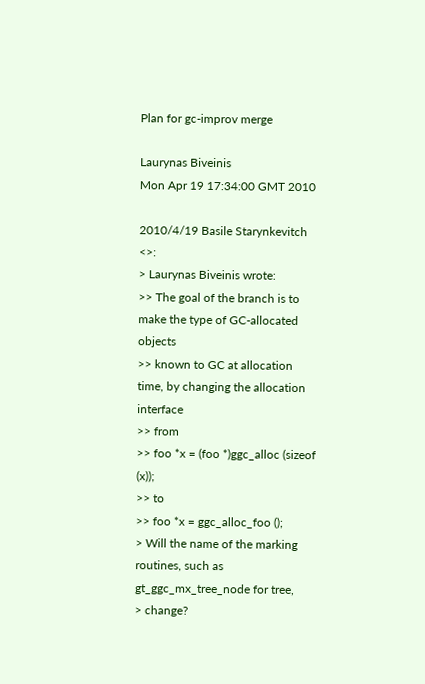Plan for gc-improv merge

Laurynas Biveinis
Mon Apr 19 17:34:00 GMT 2010

2010/4/19 Basile Starynkevitch <>:
> Laurynas Biveinis wrote:
>> The goal of the branch is to make the type of GC-allocated objects
>> known to GC at allocation time, by changing the allocation interface
>> from
>> foo *x = (foo *)ggc_alloc (sizeof (x));
>> to
>> foo *x = ggc_alloc_foo ();
> Will the name of the marking routines, such as gt_ggc_mx_tree_node for tree,
> change?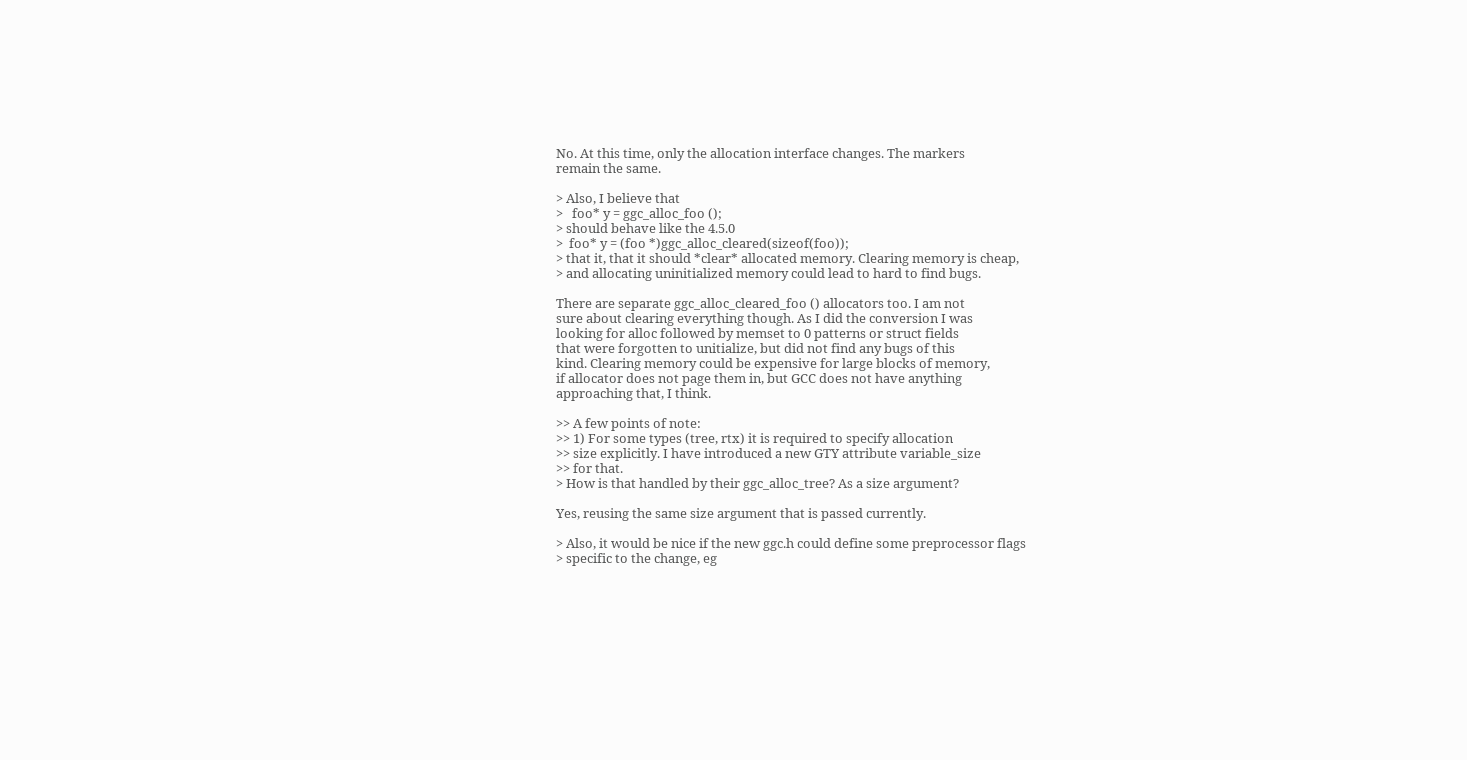No. At this time, only the allocation interface changes. The markers
remain the same.

> Also, I believe that
>   foo* y = ggc_alloc_foo ();
> should behave like the 4.5.0
>  foo* y = (foo *)ggc_alloc_cleared(sizeof(foo));
> that it, that it should *clear* allocated memory. Clearing memory is cheap,
> and allocating uninitialized memory could lead to hard to find bugs.

There are separate ggc_alloc_cleared_foo () allocators too. I am not
sure about clearing everything though. As I did the conversion I was
looking for alloc followed by memset to 0 patterns or struct fields
that were forgotten to unitialize, but did not find any bugs of this
kind. Clearing memory could be expensive for large blocks of memory,
if allocator does not page them in, but GCC does not have anything
approaching that, I think.

>> A few points of note:
>> 1) For some types (tree, rtx) it is required to specify allocation
>> size explicitly. I have introduced a new GTY attribute variable_size
>> for that.
> How is that handled by their ggc_alloc_tree? As a size argument?

Yes, reusing the same size argument that is passed currently.

> Also, it would be nice if the new ggc.h could define some preprocessor flags
> specific to the change, eg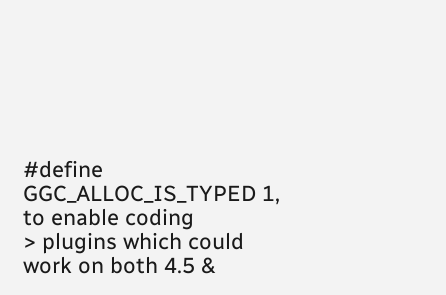#define GGC_ALLOC_IS_TYPED 1, to enable coding
> plugins which could work on both 4.5 &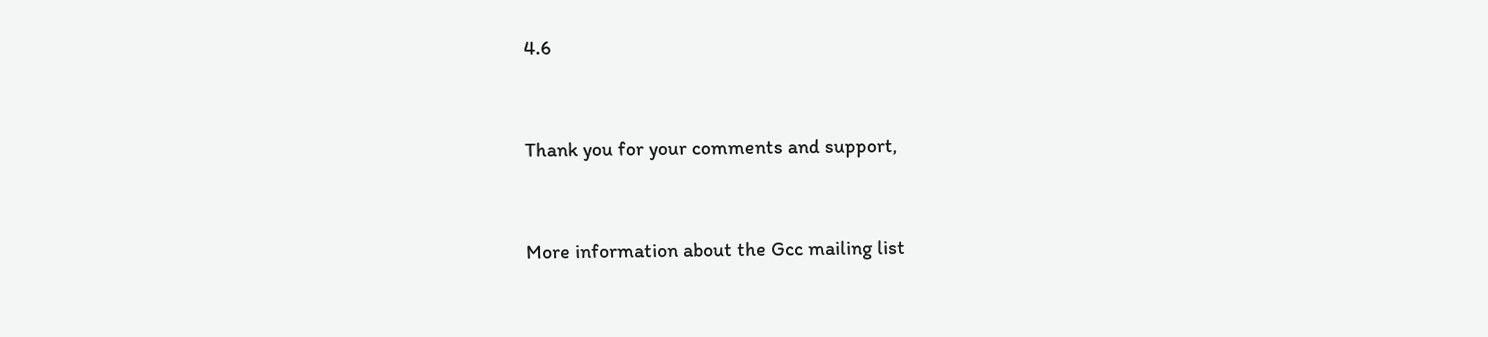4.6


Thank you for your comments and support,


More information about the Gcc mailing list